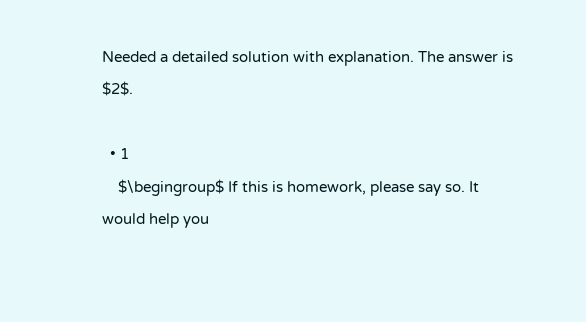Needed a detailed solution with explanation. The answer is $2$.

  • 1
    $\begingroup$ If this is homework, please say so. It would help you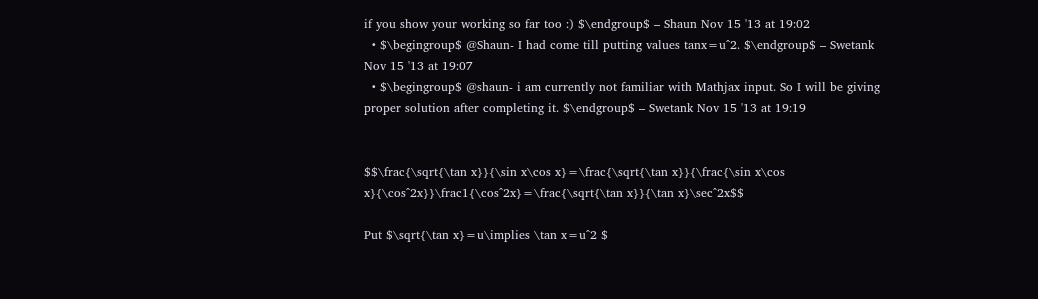if you show your working so far too :) $\endgroup$ – Shaun Nov 15 '13 at 19:02
  • $\begingroup$ @Shaun- I had come till putting values tanx=u^2. $\endgroup$ – Swetank Nov 15 '13 at 19:07
  • $\begingroup$ @shaun- i am currently not familiar with Mathjax input. So I will be giving proper solution after completing it. $\endgroup$ – Swetank Nov 15 '13 at 19:19


$$\frac{\sqrt{\tan x}}{\sin x\cos x}=\frac{\sqrt{\tan x}}{\frac{\sin x\cos x}{\cos^2x}}\frac1{\cos^2x}=\frac{\sqrt{\tan x}}{\tan x}\sec^2x$$

Put $\sqrt{\tan x}=u\implies \tan x=u^2 $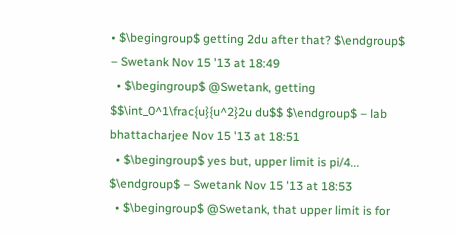• $\begingroup$ getting 2du after that? $\endgroup$ – Swetank Nov 15 '13 at 18:49
  • $\begingroup$ @Swetank, getting $$\int_0^1\frac{u}{u^2}2u du$$ $\endgroup$ – lab bhattacharjee Nov 15 '13 at 18:51
  • $\begingroup$ yes but, upper limit is pi/4... $\endgroup$ – Swetank Nov 15 '13 at 18:53
  • $\begingroup$ @Swetank, that upper limit is for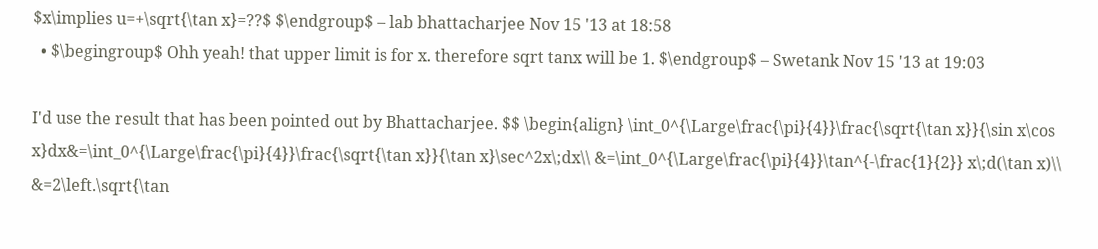$x\implies u=+\sqrt{\tan x}=??$ $\endgroup$ – lab bhattacharjee Nov 15 '13 at 18:58
  • $\begingroup$ Ohh yeah! that upper limit is for x. therefore sqrt tanx will be 1. $\endgroup$ – Swetank Nov 15 '13 at 19:03

I'd use the result that has been pointed out by Bhattacharjee. $$ \begin{align} \int_0^{\Large\frac{\pi}{4}}\frac{\sqrt{\tan x}}{\sin x\cos x}dx&=\int_0^{\Large\frac{\pi}{4}}\frac{\sqrt{\tan x}}{\tan x}\sec^2x\;dx\\ &=\int_0^{\Large\frac{\pi}{4}}\tan^{-\frac{1}{2}} x\;d(\tan x)\\ &=2\left.\sqrt{\tan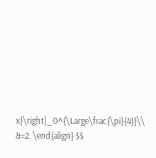x}\right|_0^{\Large\frac{\pi}{4}}\\ &=2. \end{align} $$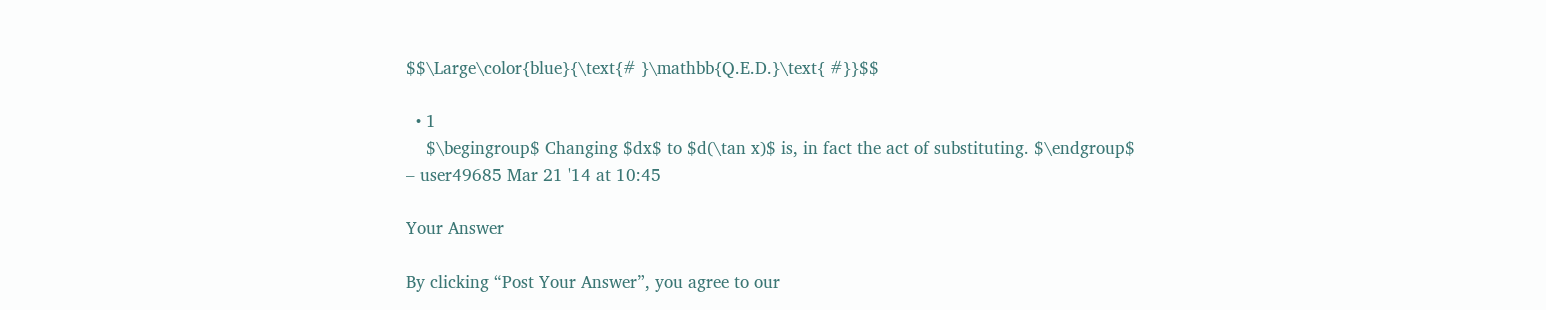$$\Large\color{blue}{\text{# }\mathbb{Q.E.D.}\text{ #}}$$

  • 1
    $\begingroup$ Changing $dx$ to $d(\tan x)$ is, in fact the act of substituting. $\endgroup$ – user49685 Mar 21 '14 at 10:45

Your Answer

By clicking “Post Your Answer”, you agree to our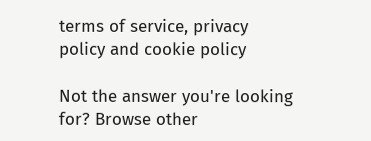terms of service, privacy policy and cookie policy

Not the answer you're looking for? Browse other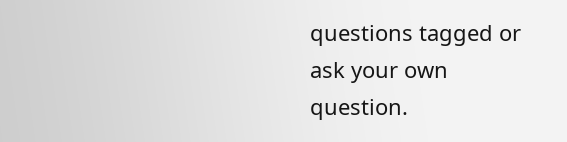questions tagged or ask your own question.